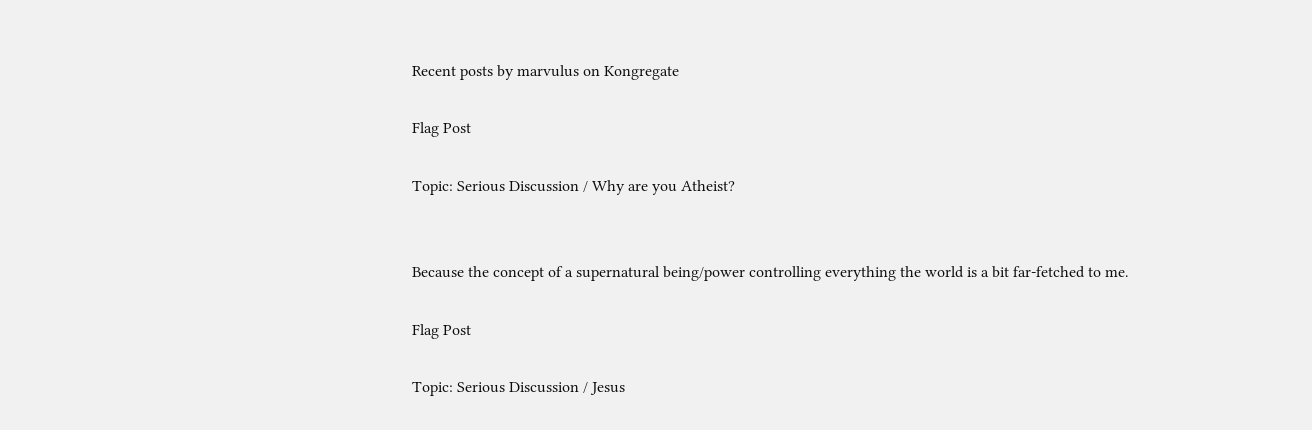Recent posts by marvulus on Kongregate

Flag Post

Topic: Serious Discussion / Why are you Atheist?


Because the concept of a supernatural being/power controlling everything the world is a bit far-fetched to me.

Flag Post

Topic: Serious Discussion / Jesus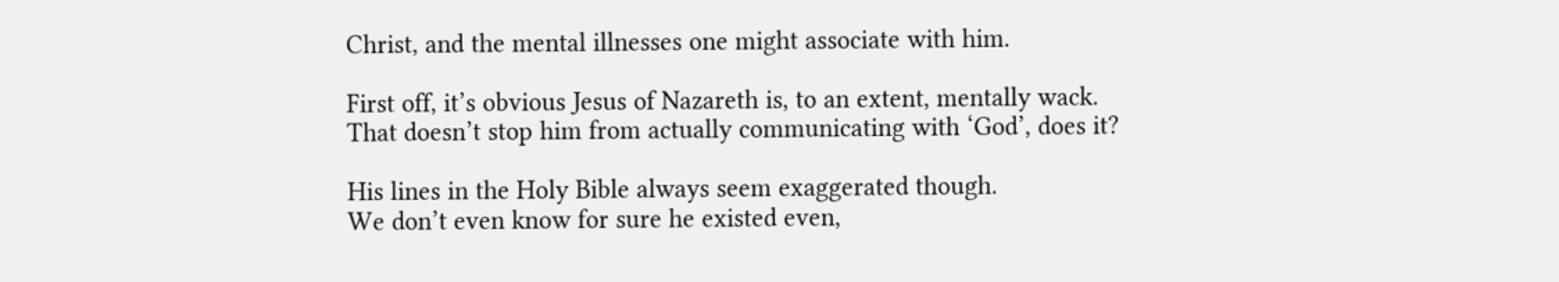Christ, and the mental illnesses one might associate with him.

First off, it’s obvious Jesus of Nazareth is, to an extent, mentally wack.
That doesn’t stop him from actually communicating with ‘God’, does it?

His lines in the Holy Bible always seem exaggerated though.
We don’t even know for sure he existed even,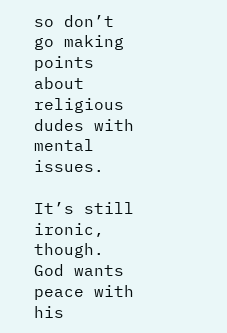so don’t go making points about religious dudes with mental issues.

It’s still ironic, though. God wants peace with his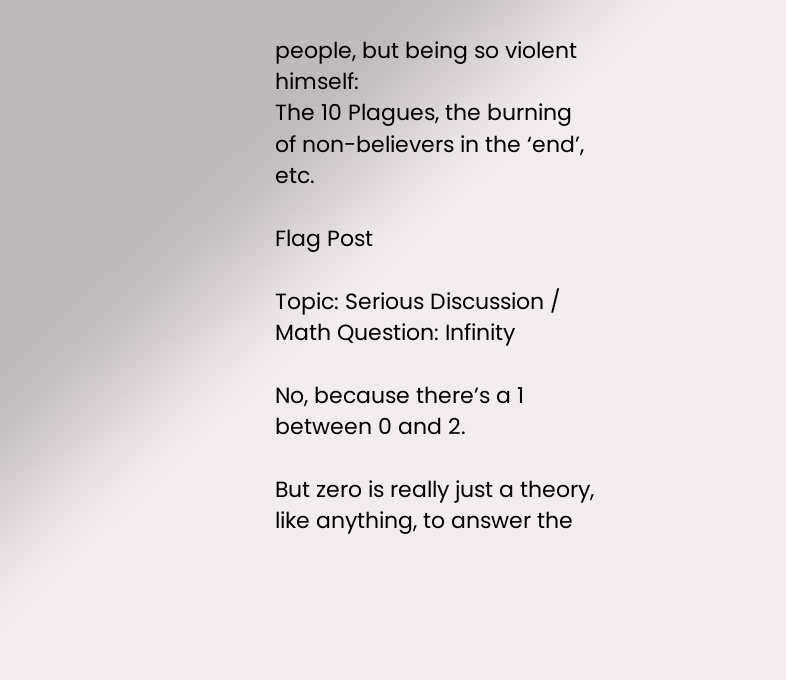people, but being so violent himself:
The 10 Plagues, the burning of non-believers in the ‘end’, etc.

Flag Post

Topic: Serious Discussion / Math Question: Infinity

No, because there’s a 1 between 0 and 2.

But zero is really just a theory, like anything, to answer the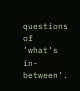questions of ’what’s in-between’.